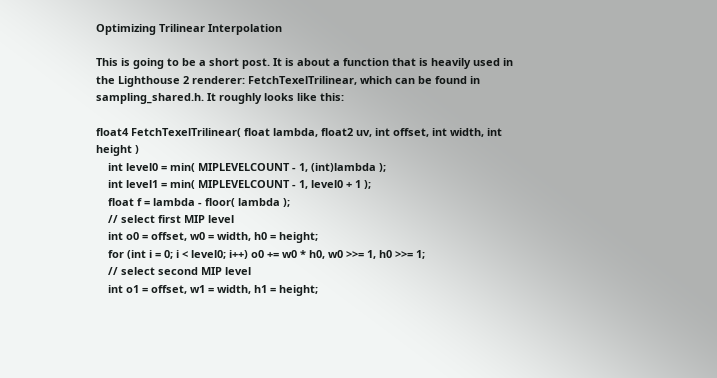Optimizing Trilinear Interpolation

This is going to be a short post. It is about a function that is heavily used in the Lighthouse 2 renderer: FetchTexelTrilinear, which can be found in sampling_shared.h. It roughly looks like this:

float4 FetchTexelTrilinear( float lambda, float2 uv, int offset, int width, int height )
    int level0 = min( MIPLEVELCOUNT - 1, (int)lambda );
    int level1 = min( MIPLEVELCOUNT - 1, level0 + 1 );
    float f = lambda - floor( lambda );
    // select first MIP level
    int o0 = offset, w0 = width, h0 = height;
    for (int i = 0; i < level0; i++) o0 += w0 * h0, w0 >>= 1, h0 >>= 1;
    // select second MIP level
    int o1 = offset, w1 = width, h1 = height;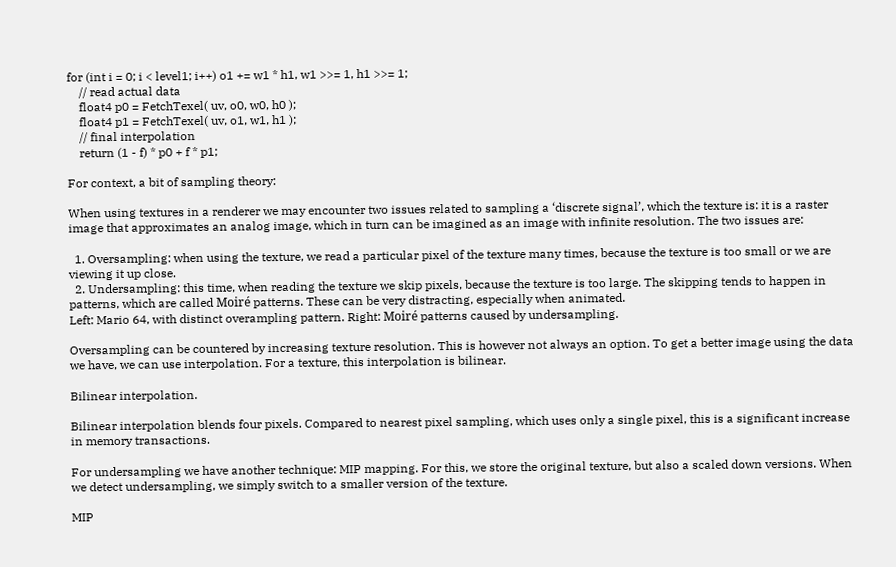for (int i = 0; i < level1; i++) o1 += w1 * h1, w1 >>= 1, h1 >>= 1;
    // read actual data
    float4 p0 = FetchTexel( uv, o0, w0, h0 );
    float4 p1 = FetchTexel( uv, o1, w1, h1 );
    // final interpolation
    return (1 - f) * p0 + f * p1;

For context, a bit of sampling theory:

When using textures in a renderer we may encounter two issues related to sampling a ‘discrete signal’, which the texture is: it is a raster image that approximates an analog image, which in turn can be imagined as an image with infinite resolution. The two issues are:

  1. Oversampling: when using the texture, we read a particular pixel of the texture many times, because the texture is too small or we are viewing it up close.
  2. Undersampling: this time, when reading the texture we skip pixels, because the texture is too large. The skipping tends to happen in patterns, which are called Moiré patterns. These can be very distracting, especially when animated.
Left: Mario 64, with distinct overampling pattern. Right: Moiré patterns caused by undersampling.

Oversampling can be countered by increasing texture resolution. This is however not always an option. To get a better image using the data we have, we can use interpolation. For a texture, this interpolation is bilinear.

Bilinear interpolation.

Bilinear interpolation blends four pixels. Compared to nearest pixel sampling, which uses only a single pixel, this is a significant increase in memory transactions.

For undersampling we have another technique: MIP mapping. For this, we store the original texture, but also a scaled down versions. When we detect undersampling, we simply switch to a smaller version of the texture.

MIP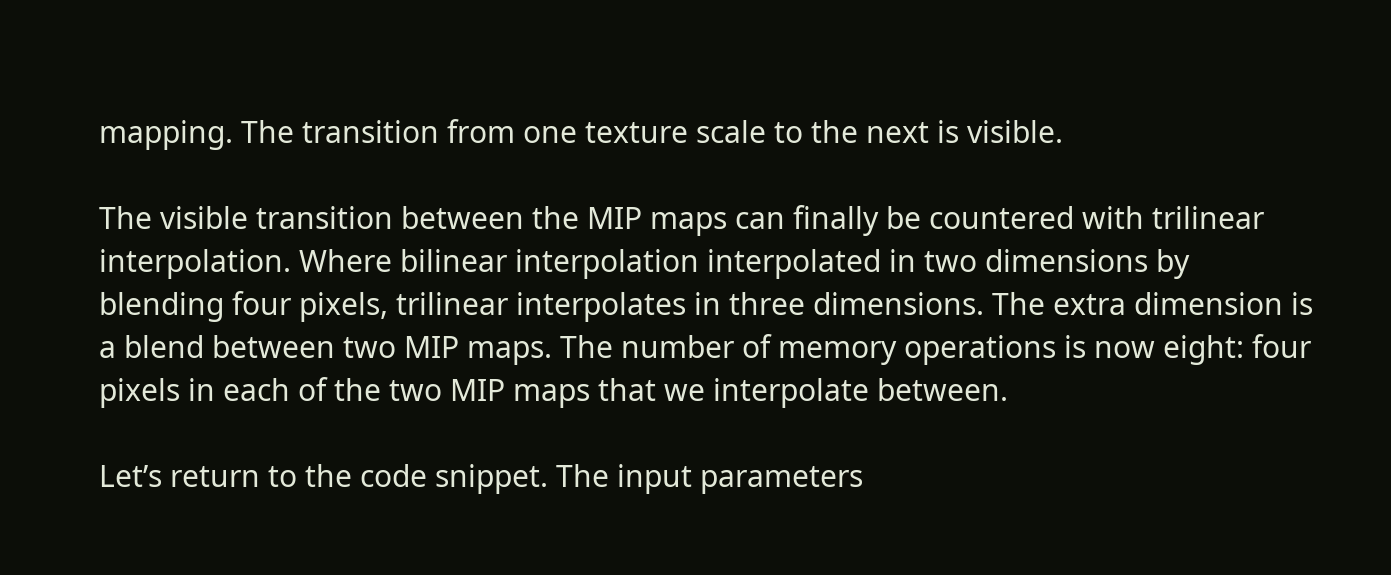mapping. The transition from one texture scale to the next is visible.

The visible transition between the MIP maps can finally be countered with trilinear interpolation. Where bilinear interpolation interpolated in two dimensions by blending four pixels, trilinear interpolates in three dimensions. The extra dimension is a blend between two MIP maps. The number of memory operations is now eight: four pixels in each of the two MIP maps that we interpolate between.

Let’s return to the code snippet. The input parameters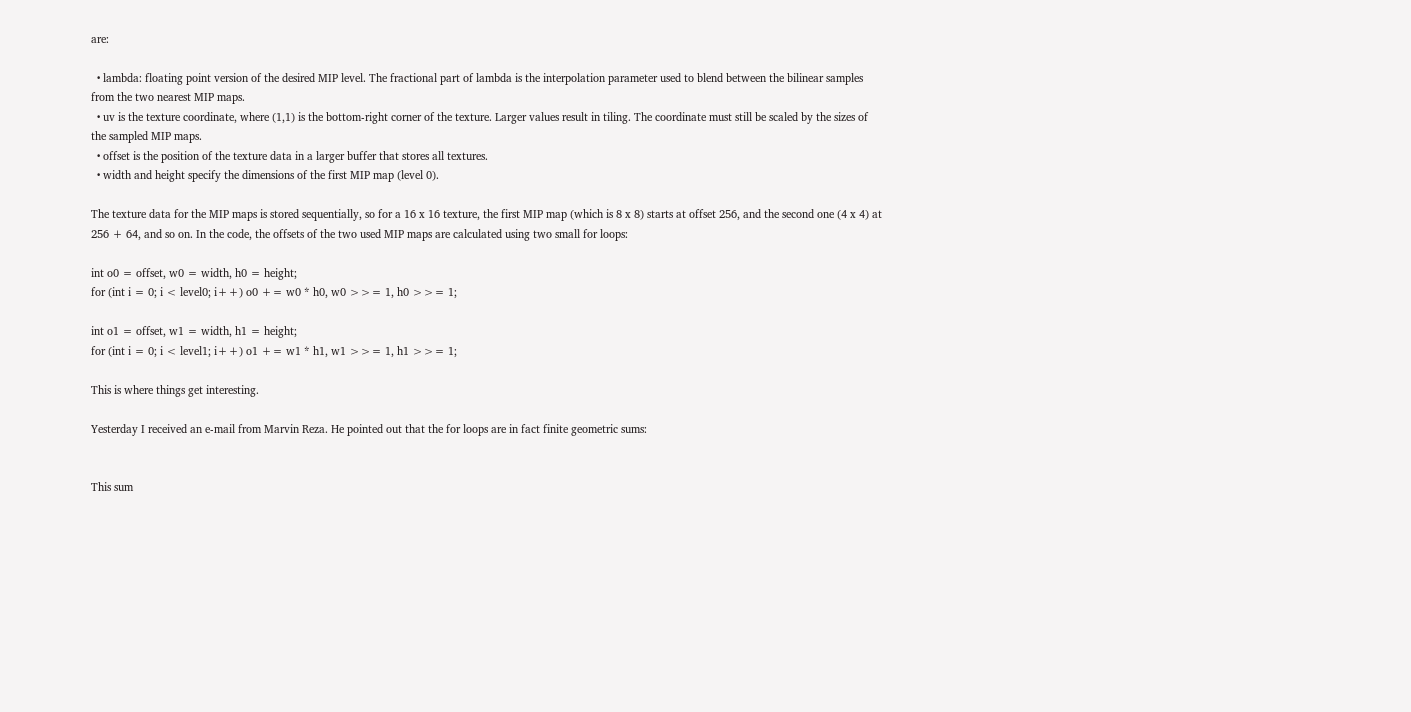are:

  • lambda: floating point version of the desired MIP level. The fractional part of lambda is the interpolation parameter used to blend between the bilinear samples from the two nearest MIP maps.
  • uv is the texture coordinate, where (1,1) is the bottom-right corner of the texture. Larger values result in tiling. The coordinate must still be scaled by the sizes of the sampled MIP maps.
  • offset is the position of the texture data in a larger buffer that stores all textures.
  • width and height specify the dimensions of the first MIP map (level 0).

The texture data for the MIP maps is stored sequentially, so for a 16 x 16 texture, the first MIP map (which is 8 x 8) starts at offset 256, and the second one (4 x 4) at 256 + 64, and so on. In the code, the offsets of the two used MIP maps are calculated using two small for loops:

int o0 = offset, w0 = width, h0 = height;
for (int i = 0; i < level0; i++) o0 += w0 * h0, w0 >>= 1, h0 >>= 1;

int o1 = offset, w1 = width, h1 = height;
for (int i = 0; i < level1; i++) o1 += w1 * h1, w1 >>= 1, h1 >>= 1;

This is where things get interesting.

Yesterday I received an e-mail from Marvin Reza. He pointed out that the for loops are in fact finite geometric sums:


This sum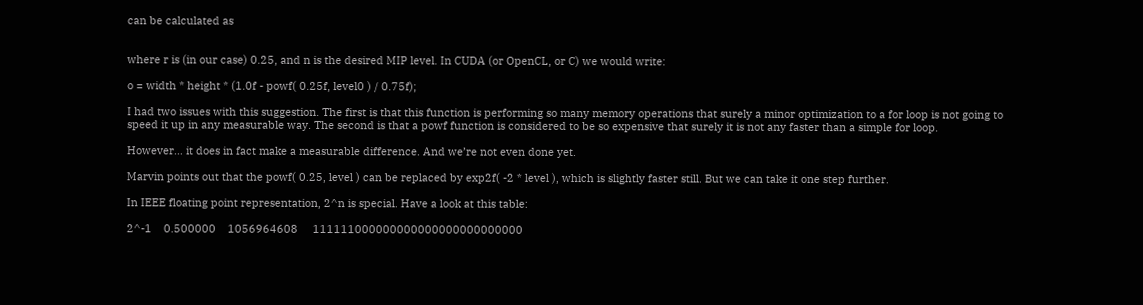can be calculated as


where r is (in our case) 0.25, and n is the desired MIP level. In CUDA (or OpenCL, or C) we would write:

o = width * height * (1.0f - powf( 0.25f, level0 ) / 0.75f);

I had two issues with this suggestion. The first is that this function is performing so many memory operations that surely a minor optimization to a for loop is not going to speed it up in any measurable way. The second is that a powf function is considered to be so expensive that surely it is not any faster than a simple for loop.

However… it does in fact make a measurable difference. And we’re not even done yet.

Marvin points out that the powf( 0.25, level ) can be replaced by exp2f( -2 * level ), which is slightly faster still. But we can take it one step further.

In IEEE floating point representation, 2^n is special. Have a look at this table:

2^-1    0.500000    1056964608     111111000000000000000000000000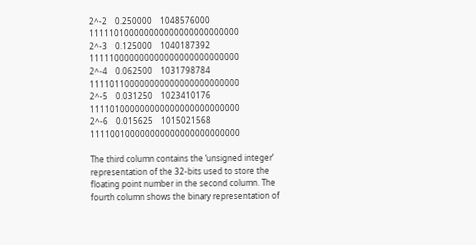2^-2    0.250000    1048576000     111110100000000000000000000000
2^-3    0.125000    1040187392     111110000000000000000000000000
2^-4    0.062500    1031798784     111101100000000000000000000000
2^-5    0.031250    1023410176     111101000000000000000000000000
2^-6    0.015625    1015021568     111100100000000000000000000000

The third column contains the ‘unsigned integer’ representation of the 32-bits used to store the floating point number in the second column. The fourth column shows the binary representation of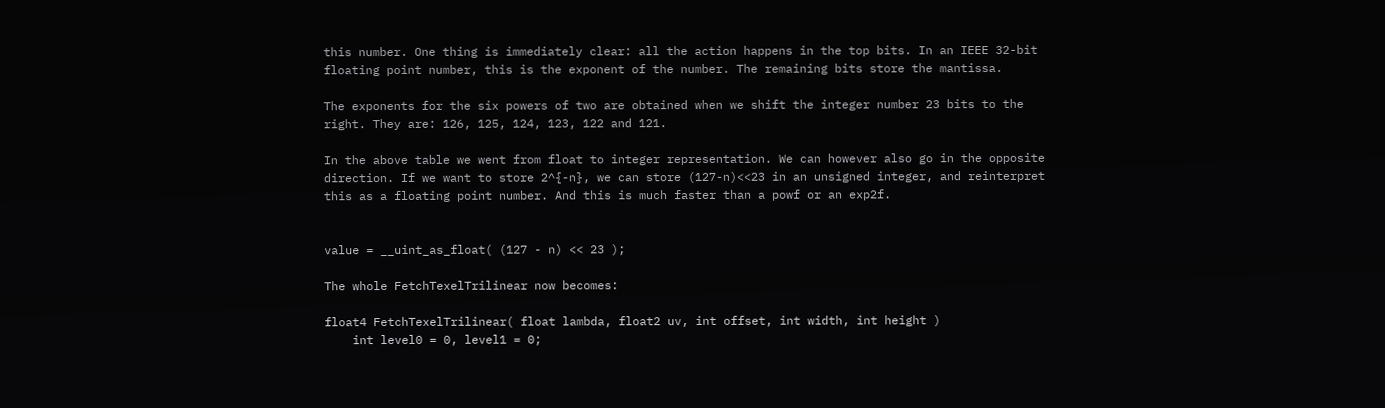this number. One thing is immediately clear: all the action happens in the top bits. In an IEEE 32-bit floating point number, this is the exponent of the number. The remaining bits store the mantissa.

The exponents for the six powers of two are obtained when we shift the integer number 23 bits to the right. They are: 126, 125, 124, 123, 122 and 121.

In the above table we went from float to integer representation. We can however also go in the opposite direction. If we want to store 2^{-n}, we can store (127-n)<<23 in an unsigned integer, and reinterpret this as a floating point number. And this is much faster than a powf or an exp2f.


value = __uint_as_float( (127 - n) << 23 );

The whole FetchTexelTrilinear now becomes:

float4 FetchTexelTrilinear( float lambda, float2 uv, int offset, int width, int height )
    int level0 = 0, level1 = 0;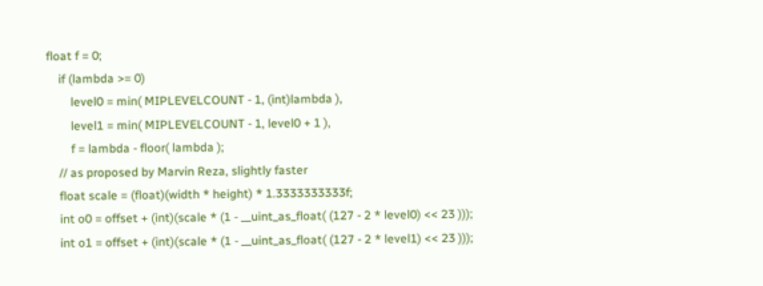float f = 0;
    if (lambda >= 0)
        level0 = min( MIPLEVELCOUNT - 1, (int)lambda ),
        level1 = min( MIPLEVELCOUNT - 1, level0 + 1 ),
        f = lambda - floor( lambda );
    // as proposed by Marvin Reza, slightly faster
    float scale = (float)(width * height) * 1.3333333333f;
    int o0 = offset + (int)(scale * (1 - __uint_as_float( (127 - 2 * level0) << 23 )));
    int o1 = offset + (int)(scale * (1 - __uint_as_float( (127 - 2 * level1) << 23 )));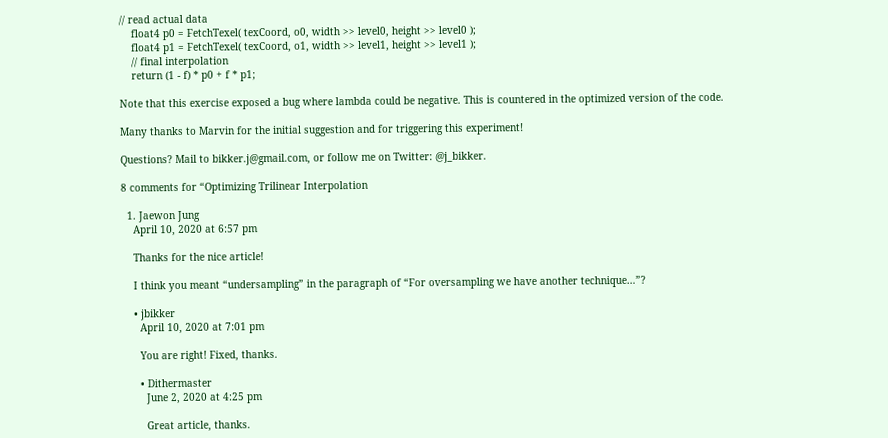// read actual data
    float4 p0 = FetchTexel( texCoord, o0, width >> level0, height >> level0 );
    float4 p1 = FetchTexel( texCoord, o1, width >> level1, height >> level1 );
    // final interpolation
    return (1 - f) * p0 + f * p1;

Note that this exercise exposed a bug where lambda could be negative. This is countered in the optimized version of the code.

Many thanks to Marvin for the initial suggestion and for triggering this experiment!

Questions? Mail to bikker.j@gmail.com, or follow me on Twitter: @j_bikker.

8 comments for “Optimizing Trilinear Interpolation

  1. Jaewon Jung
    April 10, 2020 at 6:57 pm

    Thanks for the nice article!

    I think you meant “undersampling” in the paragraph of “For oversampling we have another technique…”?

    • jbikker
      April 10, 2020 at 7:01 pm

      You are right! Fixed, thanks.

      • Dithermaster
        June 2, 2020 at 4:25 pm

        Great article, thanks.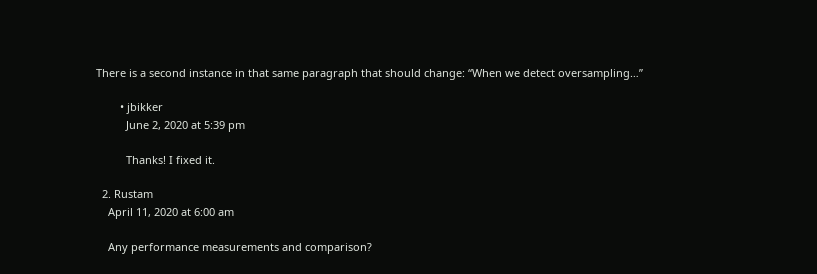There is a second instance in that same paragraph that should change: “When we detect oversampling…”

        • jbikker
          June 2, 2020 at 5:39 pm

          Thanks! I fixed it.

  2. Rustam
    April 11, 2020 at 6:00 am

    Any performance measurements and comparison?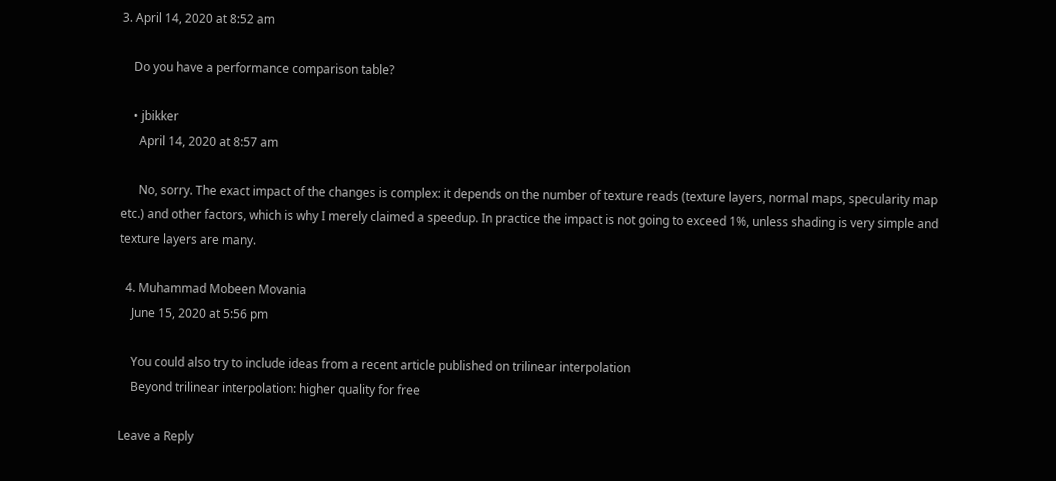3. April 14, 2020 at 8:52 am

    Do you have a performance comparison table?

    • jbikker
      April 14, 2020 at 8:57 am

      No, sorry. The exact impact of the changes is complex: it depends on the number of texture reads (texture layers, normal maps, specularity map etc.) and other factors, which is why I merely claimed a speedup. In practice the impact is not going to exceed 1%, unless shading is very simple and texture layers are many.

  4. Muhammad Mobeen Movania
    June 15, 2020 at 5:56 pm

    You could also try to include ideas from a recent article published on trilinear interpolation
    Beyond trilinear interpolation: higher quality for free

Leave a Reply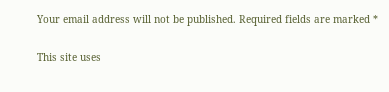Your email address will not be published. Required fields are marked *

This site uses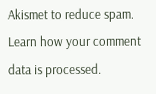Akismet to reduce spam. Learn how your comment data is processed.